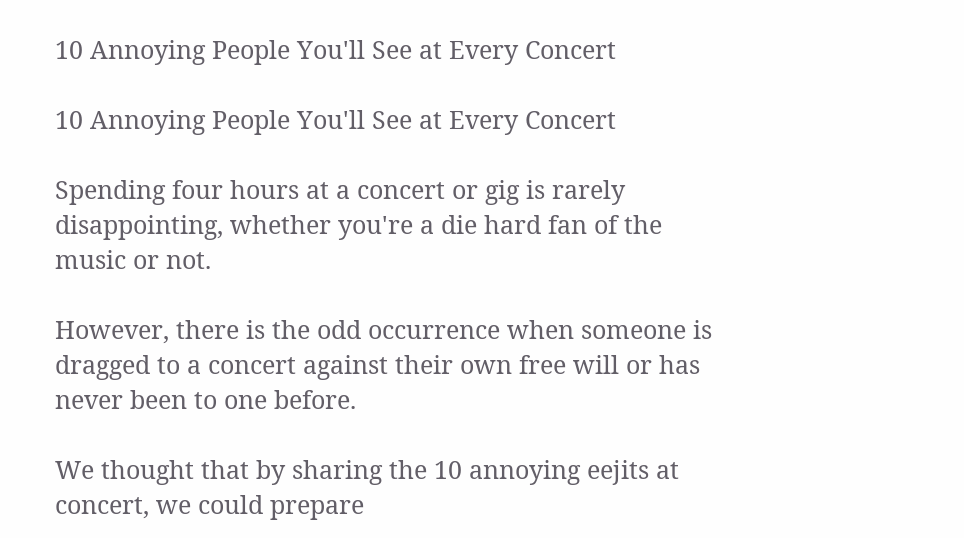10 Annoying People You'll See at Every Concert

10 Annoying People You'll See at Every Concert

Spending four hours at a concert or gig is rarely disappointing, whether you're a die hard fan of the music or not.

However, there is the odd occurrence when someone is dragged to a concert against their own free will or has never been to one before.

We thought that by sharing the 10 annoying eejits at concert, we could prepare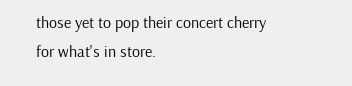those yet to pop their concert cherry for what's in store.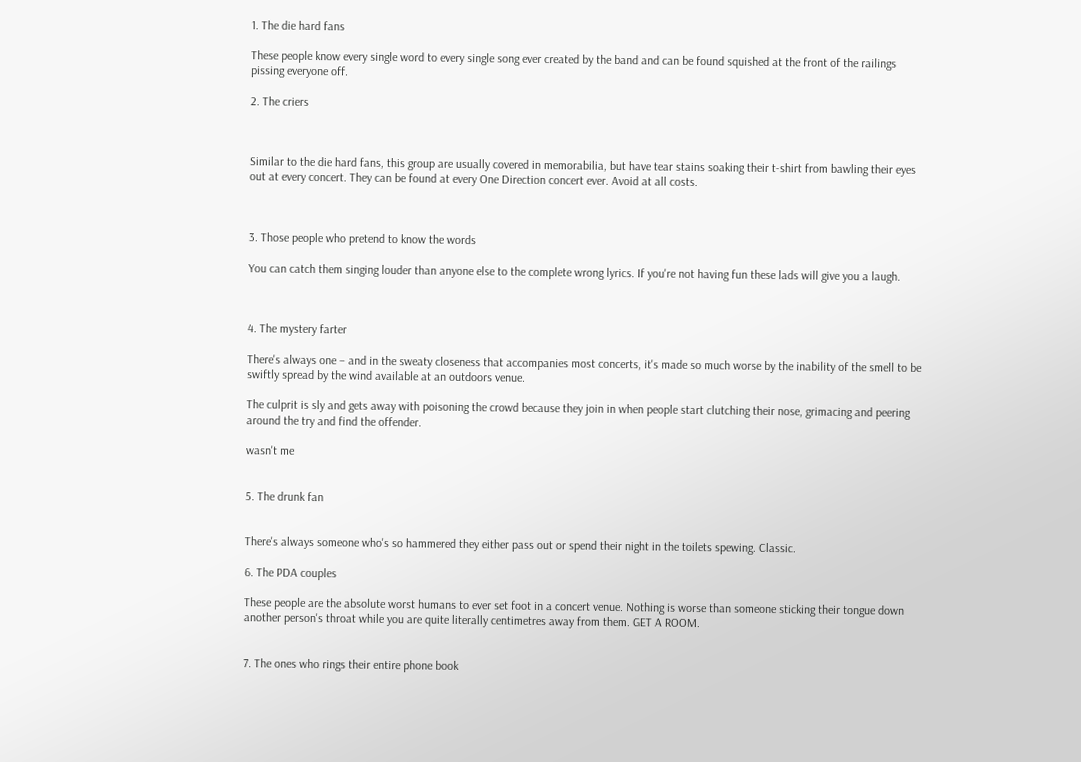1. The die hard fans

These people know every single word to every single song ever created by the band and can be found squished at the front of the railings pissing everyone off.

2. The criers



Similar to the die hard fans, this group are usually covered in memorabilia, but have tear stains soaking their t-shirt from bawling their eyes out at every concert. They can be found at every One Direction concert ever. Avoid at all costs.



3. Those people who pretend to know the words

You can catch them singing louder than anyone else to the complete wrong lyrics. If you're not having fun these lads will give you a laugh.



4. The mystery farter

There's always one – and in the sweaty closeness that accompanies most concerts, it's made so much worse by the inability of the smell to be swiftly spread by the wind available at an outdoors venue.

The culprit is sly and gets away with poisoning the crowd because they join in when people start clutching their nose, grimacing and peering around the try and find the offender.

wasn't me


5. The drunk fan


There's always someone who's so hammered they either pass out or spend their night in the toilets spewing. Classic.

6. The PDA couples

These people are the absolute worst humans to ever set foot in a concert venue. Nothing is worse than someone sticking their tongue down another person's throat while you are quite literally centimetres away from them. GET A ROOM.


7. The ones who rings their entire phone book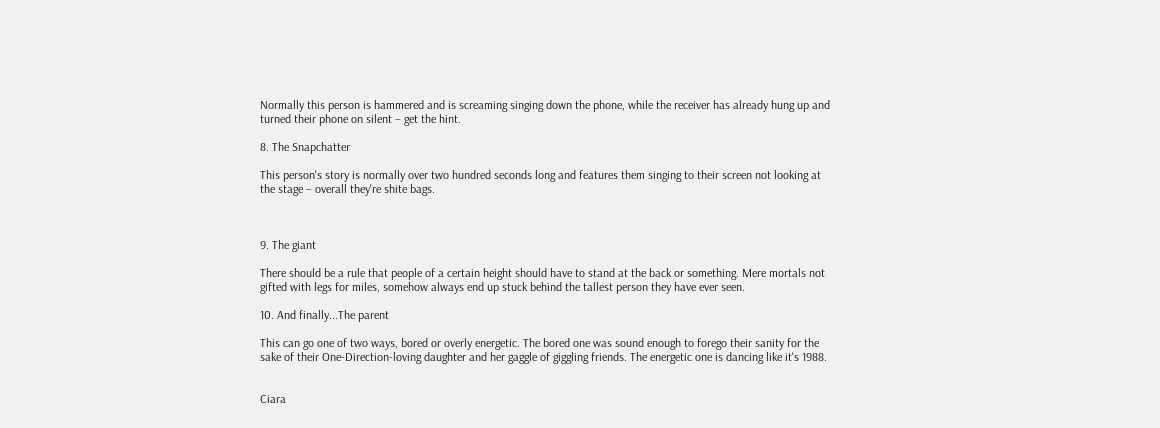Normally this person is hammered and is screaming singing down the phone, while the receiver has already hung up and turned their phone on silent – get the hint.

8. The Snapchatter

This person's story is normally over two hundred seconds long and features them singing to their screen not looking at the stage – overall they're shite bags.



9. The giant

There should be a rule that people of a certain height should have to stand at the back or something. Mere mortals not gifted with legs for miles, somehow always end up stuck behind the tallest person they have ever seen.

10. And finally...The parent

This can go one of two ways, bored or overly energetic. The bored one was sound enough to forego their sanity for the sake of their One-Direction-loving daughter and her gaggle of giggling friends. The energetic one is dancing like it's 1988.


Ciara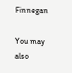Finnegan

You may also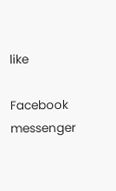like

Facebook messenger